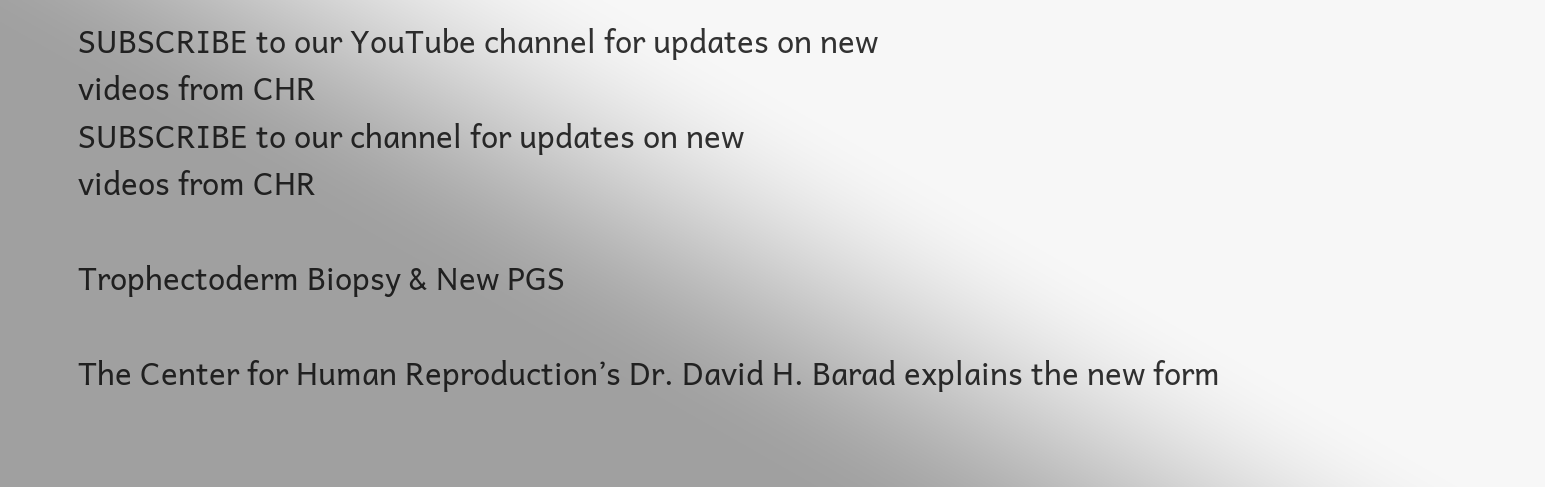SUBSCRIBE to our YouTube channel for updates on new
videos from CHR
SUBSCRIBE to our channel for updates on new
videos from CHR

Trophectoderm Biopsy & New PGS

The Center for Human Reproduction’s Dr. David H. Barad explains the new form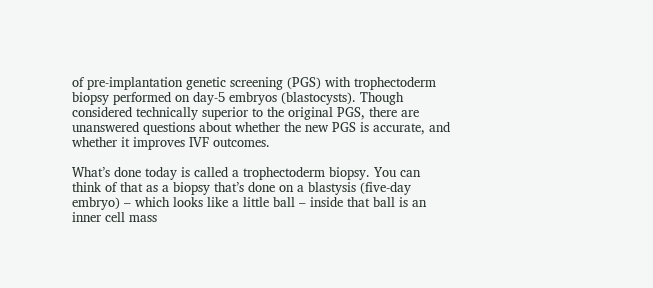of pre-implantation genetic screening (PGS) with trophectoderm biopsy performed on day-5 embryos (blastocysts). Though considered technically superior to the original PGS, there are unanswered questions about whether the new PGS is accurate, and whether it improves IVF outcomes.

What’s done today is called a trophectoderm biopsy. You can think of that as a biopsy that’s done on a blastysis (five-day embryo) – which looks like a little ball – inside that ball is an inner cell mass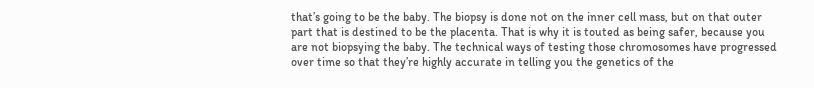that’s going to be the baby. The biopsy is done not on the inner cell mass, but on that outer part that is destined to be the placenta. That is why it is touted as being safer, because you are not biopsying the baby. The technical ways of testing those chromosomes have progressed over time so that they’re highly accurate in telling you the genetics of the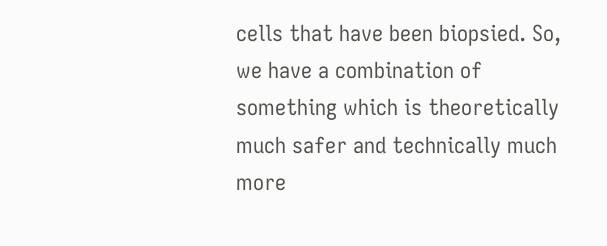cells that have been biopsied. So, we have a combination of something which is theoretically much safer and technically much more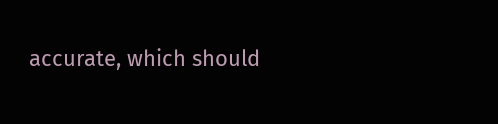accurate, which should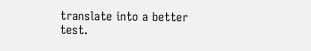translate into a better test.